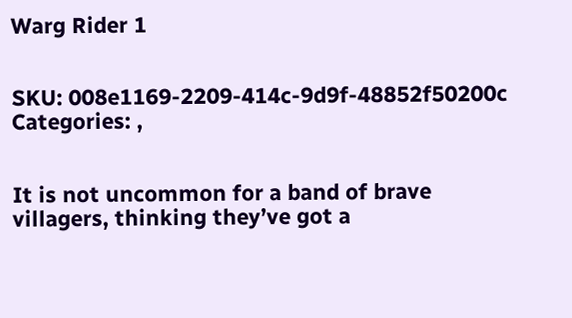Warg Rider 1


SKU: 008e1169-2209-414c-9d9f-48852f50200c Categories: ,


It is not uncommon for a band of brave villagers, thinking they’ve got a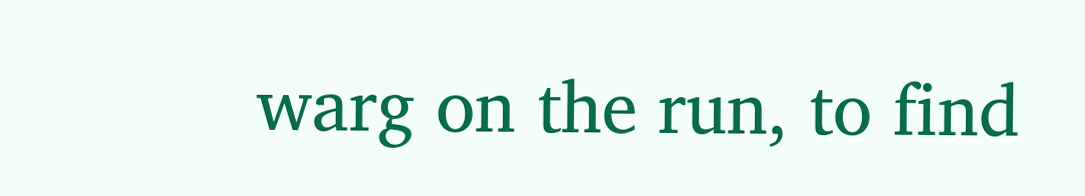warg on the run, to find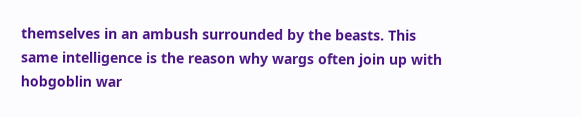themselves in an ambush surrounded by the beasts. This same intelligence is the reason why wargs often join up with hobgoblin war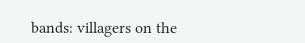bands: villagers on the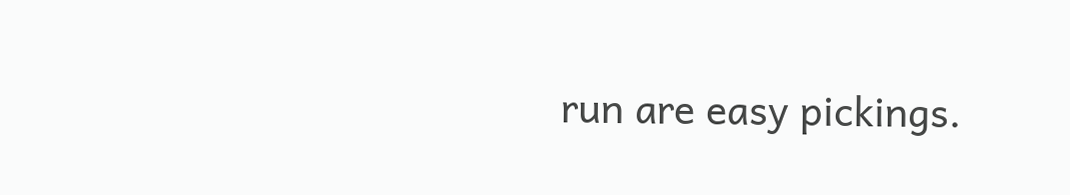run are easy pickings.